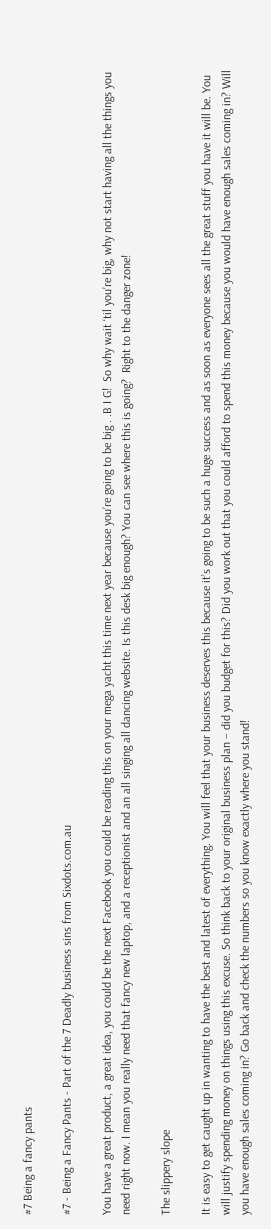#7 Being a fancy pants

#7 - Being a Fancy Pants - Part of the 7 Deadly business sins from Sixdots.com.au

You have a great product, a great idea, you could be the next Facebook you could be reading this on your mega yacht this time next year because you’re going to be big . .B I G!  So why wait ‘til you’re big, why not start having all the things you need right now. I mean you really need that fancy new laptop, and a receptionist and an all singing all dancing website. Is this desk big enough? You can see where this is going?  Right to the danger zone!

The slippery slope

It is easy to get caught up in wanting to have the best and latest of everything. You will feel that your business deserves this because it’s going to be such a huge success and as soon as everyone sees all the great stuff you have it will be. You will justify spending money on things using this excuse. So think back to your original business plan – did you budget for this? Did you work out that you could afford to spend this money because you would have enough sales coming in? Will you have enough sales coming in? Go back and check the numbers so you know exactly where you stand!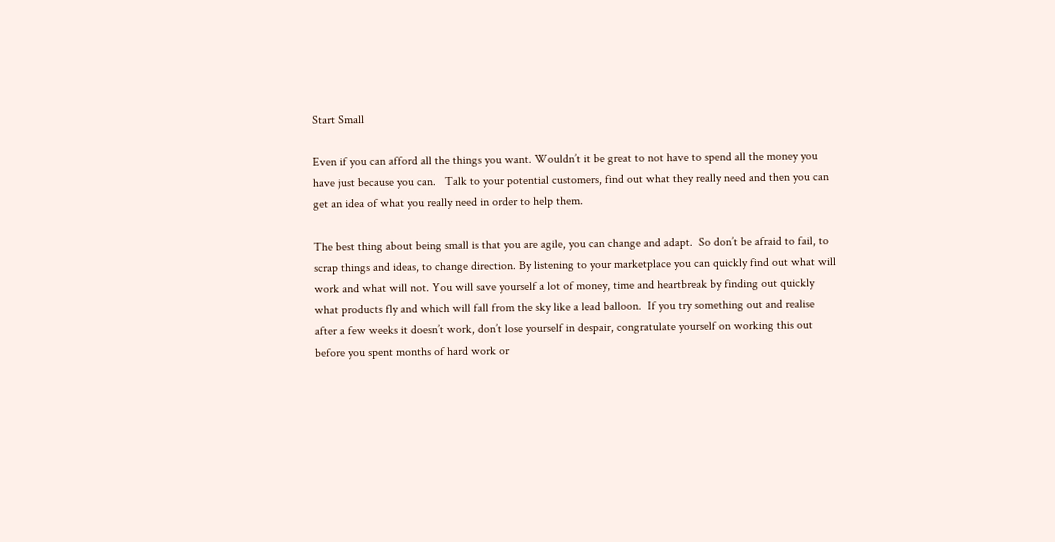Start Small

Even if you can afford all the things you want. Wouldn’t it be great to not have to spend all the money you have just because you can.   Talk to your potential customers, find out what they really need and then you can get an idea of what you really need in order to help them.

The best thing about being small is that you are agile, you can change and adapt.  So don’t be afraid to fail, to scrap things and ideas, to change direction. By listening to your marketplace you can quickly find out what will work and what will not. You will save yourself a lot of money, time and heartbreak by finding out quickly what products fly and which will fall from the sky like a lead balloon.  If you try something out and realise after a few weeks it doesn’t work, don’t lose yourself in despair, congratulate yourself on working this out before you spent months of hard work or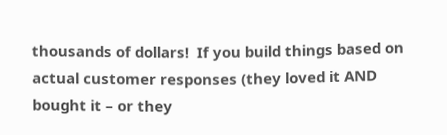thousands of dollars!  If you build things based on actual customer responses (they loved it AND bought it – or they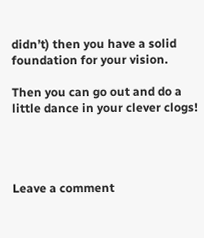didn’t) then you have a solid foundation for your vision.

Then you can go out and do a little dance in your clever clogs!




Leave a comment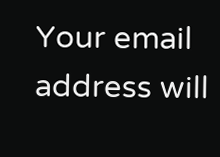Your email address will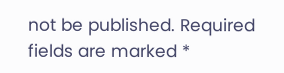not be published. Required fields are marked *